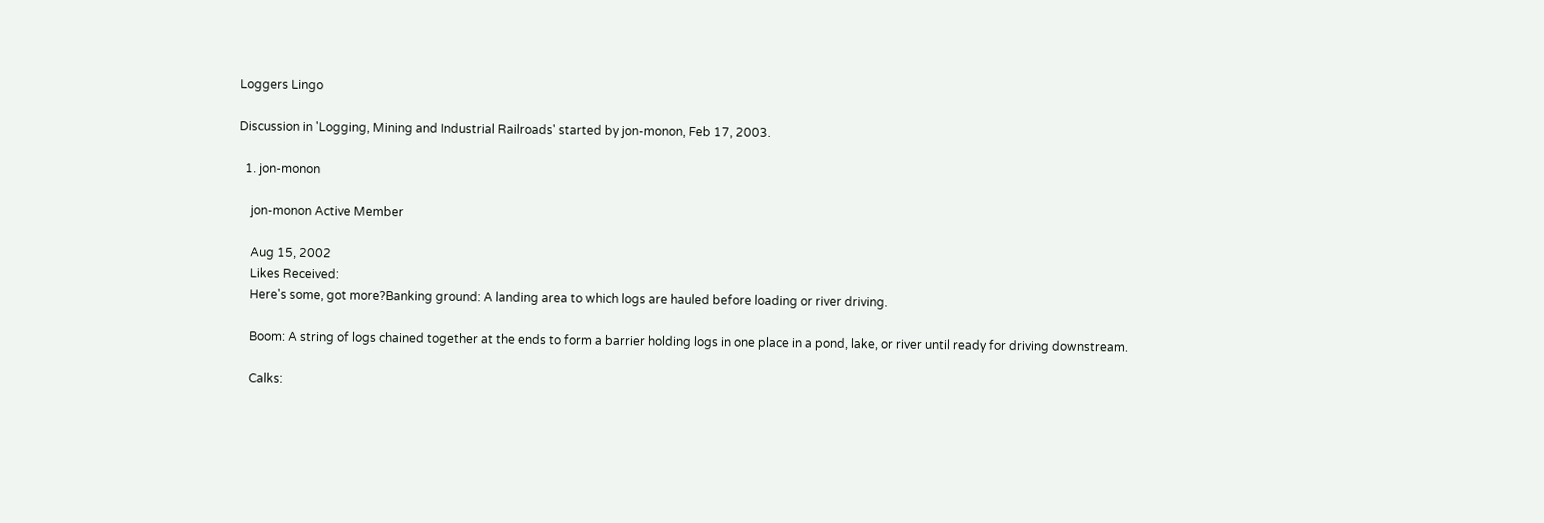Loggers Lingo

Discussion in 'Logging, Mining and Industrial Railroads' started by jon-monon, Feb 17, 2003.

  1. jon-monon

    jon-monon Active Member

    Aug 15, 2002
    Likes Received:
    Here's some, got more?Banking ground: A landing area to which logs are hauled before loading or river driving.

    Boom: A string of logs chained together at the ends to form a barrier holding logs in one place in a pond, lake, or river until ready for driving downstream.

    Calks: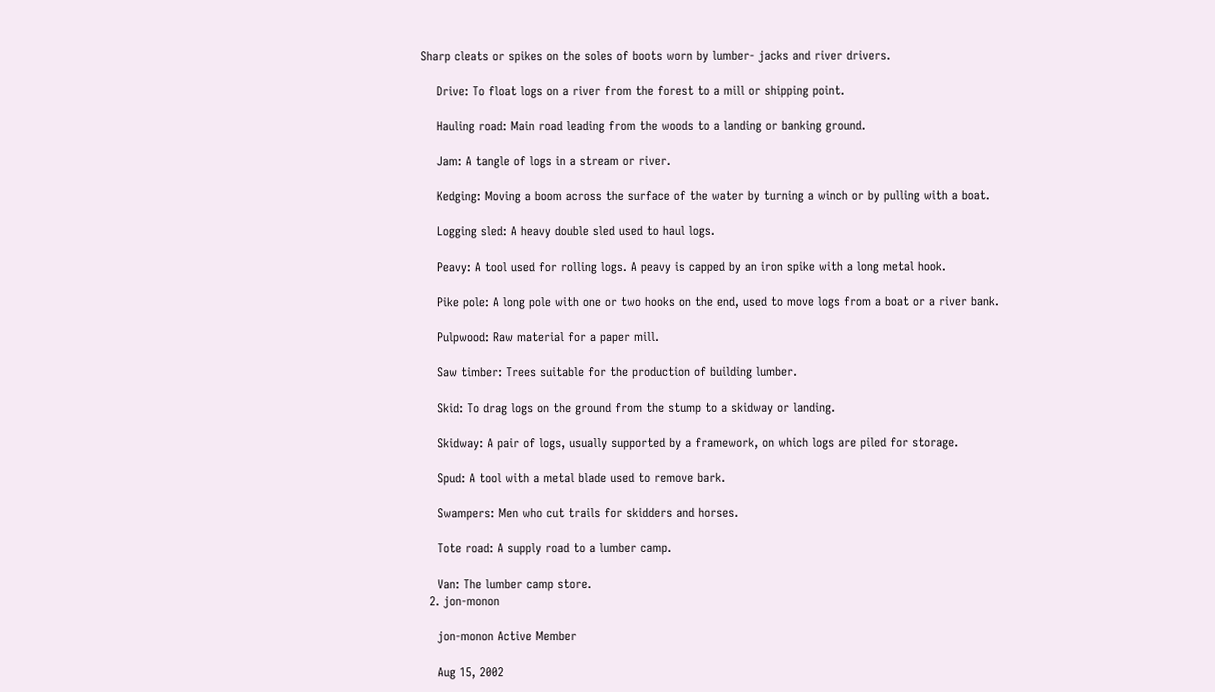Sharp cleats or spikes on the soles of boots worn by lumber- jacks and river drivers.

    Drive: To float logs on a river from the forest to a mill or shipping point.

    Hauling road: Main road leading from the woods to a landing or banking ground.

    Jam: A tangle of logs in a stream or river.

    Kedging: Moving a boom across the surface of the water by turning a winch or by pulling with a boat.

    Logging sled: A heavy double sled used to haul logs.

    Peavy: A tool used for rolling logs. A peavy is capped by an iron spike with a long metal hook.

    Pike pole: A long pole with one or two hooks on the end, used to move logs from a boat or a river bank.

    Pulpwood: Raw material for a paper mill.

    Saw timber: Trees suitable for the production of building lumber.

    Skid: To drag logs on the ground from the stump to a skidway or landing.

    Skidway: A pair of logs, usually supported by a framework, on which logs are piled for storage.

    Spud: A tool with a metal blade used to remove bark.

    Swampers: Men who cut trails for skidders and horses.

    Tote road: A supply road to a lumber camp.

    Van: The lumber camp store.
  2. jon-monon

    jon-monon Active Member

    Aug 15, 2002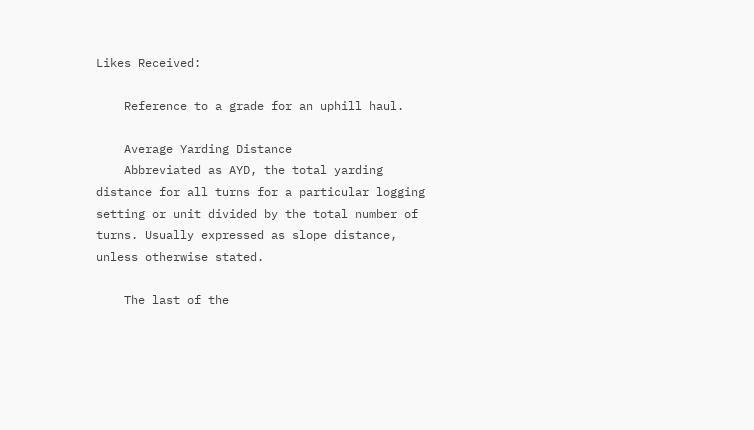Likes Received:

    Reference to a grade for an uphill haul.

    Average Yarding Distance
    Abbreviated as AYD, the total yarding distance for all turns for a particular logging setting or unit divided by the total number of turns. Usually expressed as slope distance, unless otherwise stated.

    The last of the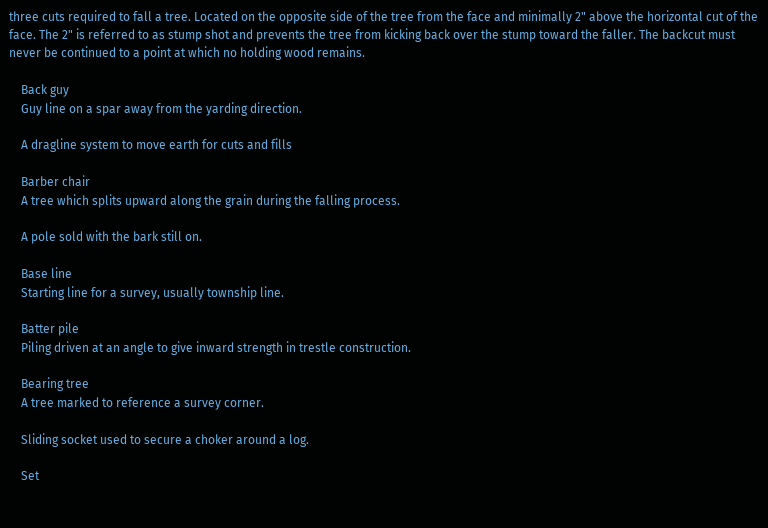three cuts required to fall a tree. Located on the opposite side of the tree from the face and minimally 2" above the horizontal cut of the face. The 2" is referred to as stump shot and prevents the tree from kicking back over the stump toward the faller. The backcut must never be continued to a point at which no holding wood remains.

    Back guy
    Guy line on a spar away from the yarding direction.

    A dragline system to move earth for cuts and fills

    Barber chair
    A tree which splits upward along the grain during the falling process.

    A pole sold with the bark still on.

    Base line
    Starting line for a survey, usually township line.

    Batter pile
    Piling driven at an angle to give inward strength in trestle construction.

    Bearing tree
    A tree marked to reference a survey corner.

    Sliding socket used to secure a choker around a log.

    Set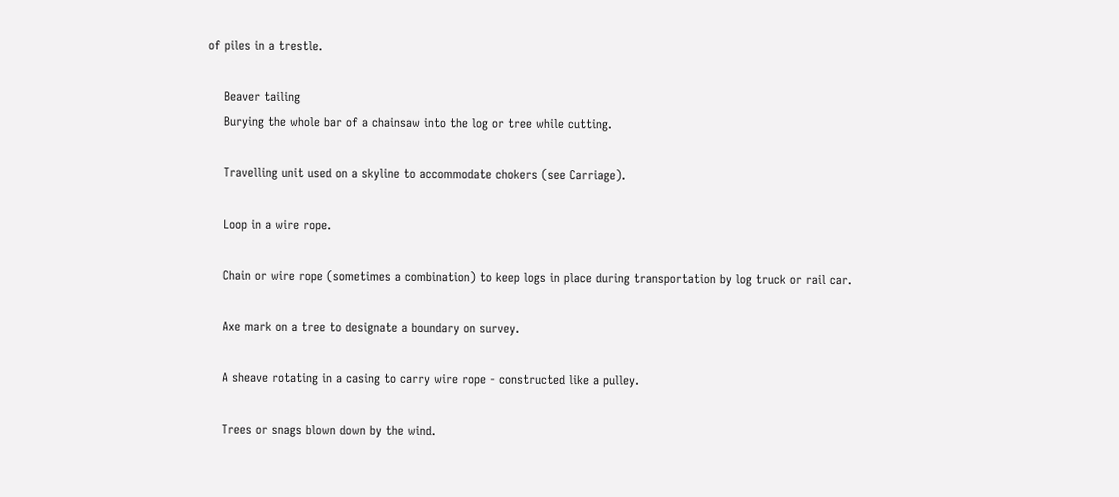of piles in a trestle.

    Beaver tailing
    Burying the whole bar of a chainsaw into the log or tree while cutting.

    Travelling unit used on a skyline to accommodate chokers (see Carriage).

    Loop in a wire rope.

    Chain or wire rope (sometimes a combination) to keep logs in place during transportation by log truck or rail car.

    Axe mark on a tree to designate a boundary on survey.

    A sheave rotating in a casing to carry wire rope - constructed like a pulley.

    Trees or snags blown down by the wind.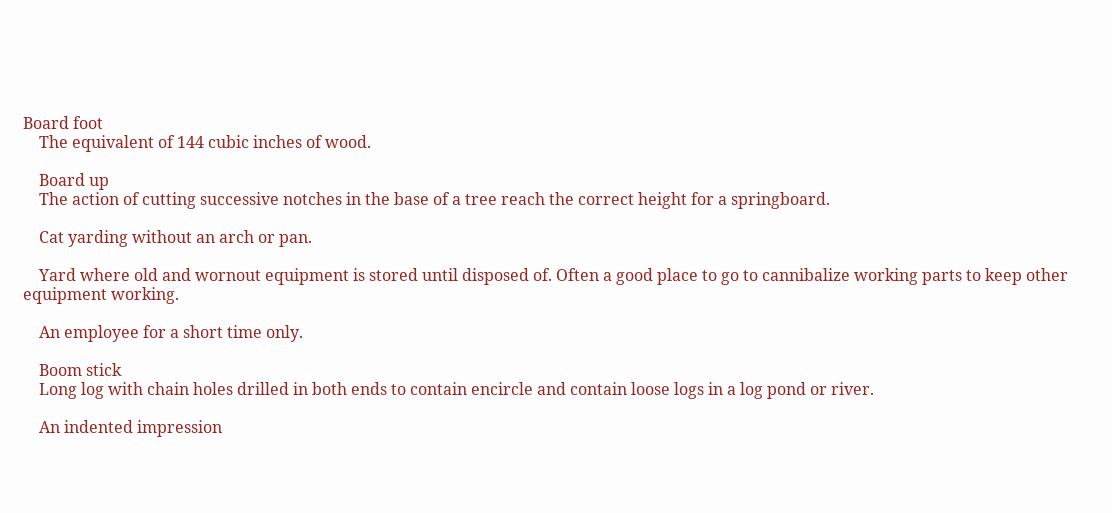Board foot
    The equivalent of 144 cubic inches of wood.

    Board up
    The action of cutting successive notches in the base of a tree reach the correct height for a springboard.

    Cat yarding without an arch or pan.

    Yard where old and wornout equipment is stored until disposed of. Often a good place to go to cannibalize working parts to keep other equipment working.

    An employee for a short time only.

    Boom stick
    Long log with chain holes drilled in both ends to contain encircle and contain loose logs in a log pond or river.

    An indented impression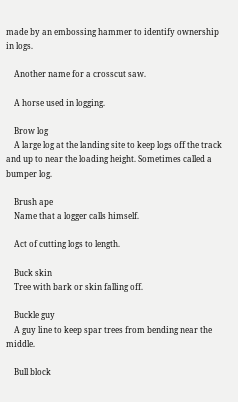made by an embossing hammer to identify ownership in logs.

    Another name for a crosscut saw.

    A horse used in logging.

    Brow log
    A large log at the landing site to keep logs off the track and up to near the loading height. Sometimes called a bumper log.

    Brush ape
    Name that a logger calls himself.

    Act of cutting logs to length.

    Buck skin
    Tree with bark or skin falling off.

    Buckle guy
    A guy line to keep spar trees from bending near the middle.

    Bull block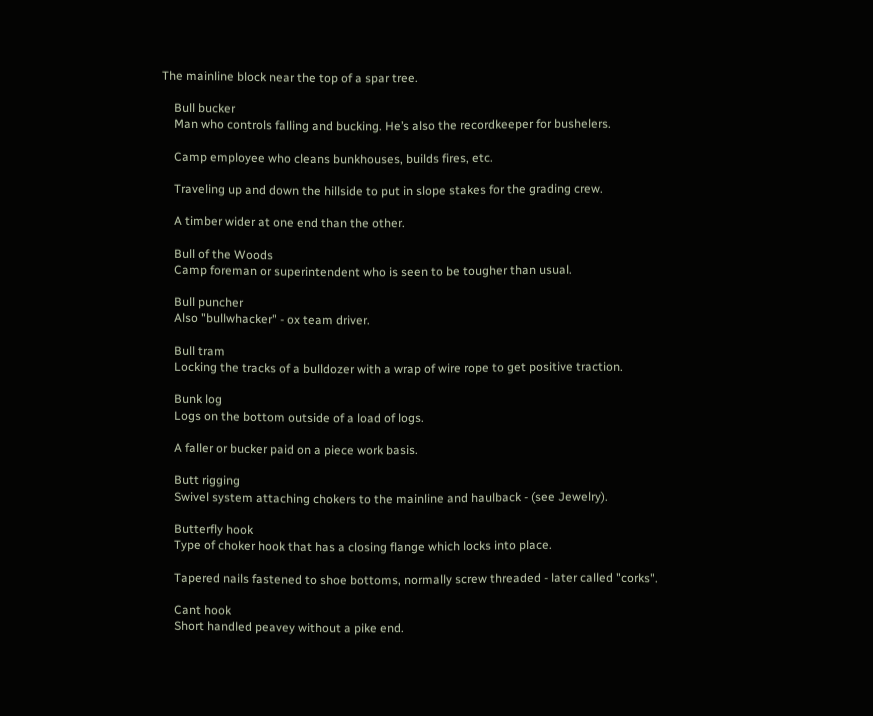The mainline block near the top of a spar tree.

    Bull bucker
    Man who controls falling and bucking. He’s also the recordkeeper for bushelers.

    Camp employee who cleans bunkhouses, builds fires, etc.

    Traveling up and down the hillside to put in slope stakes for the grading crew.

    A timber wider at one end than the other.

    Bull of the Woods
    Camp foreman or superintendent who is seen to be tougher than usual.

    Bull puncher
    Also "bullwhacker" - ox team driver.

    Bull tram
    Locking the tracks of a bulldozer with a wrap of wire rope to get positive traction.

    Bunk log
    Logs on the bottom outside of a load of logs.

    A faller or bucker paid on a piece work basis.

    Butt rigging
    Swivel system attaching chokers to the mainline and haulback - (see Jewelry).

    Butterfly hook
    Type of choker hook that has a closing flange which locks into place.

    Tapered nails fastened to shoe bottoms, normally screw threaded - later called "corks".

    Cant hook
    Short handled peavey without a pike end.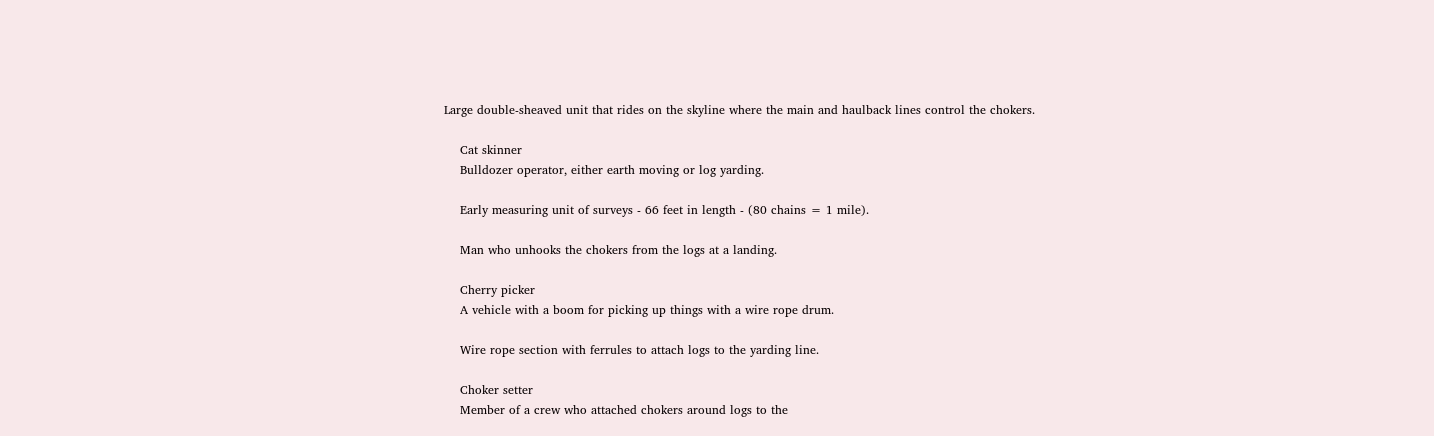Large double-sheaved unit that rides on the skyline where the main and haulback lines control the chokers.

    Cat skinner
    Bulldozer operator, either earth moving or log yarding.

    Early measuring unit of surveys - 66 feet in length - (80 chains = 1 mile).

    Man who unhooks the chokers from the logs at a landing.

    Cherry picker
    A vehicle with a boom for picking up things with a wire rope drum.

    Wire rope section with ferrules to attach logs to the yarding line.

    Choker setter
    Member of a crew who attached chokers around logs to the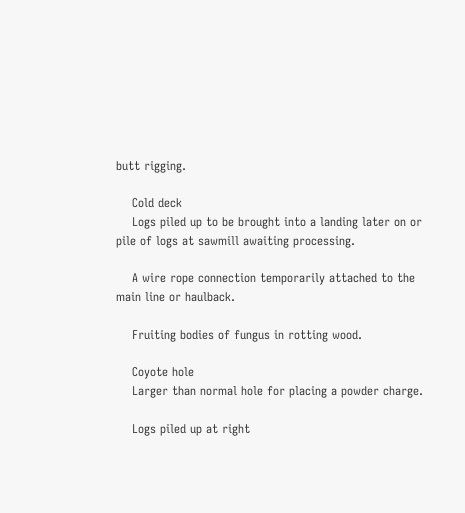butt rigging.

    Cold deck
    Logs piled up to be brought into a landing later on or pile of logs at sawmill awaiting processing.

    A wire rope connection temporarily attached to the main line or haulback.

    Fruiting bodies of fungus in rotting wood.

    Coyote hole
    Larger than normal hole for placing a powder charge.

    Logs piled up at right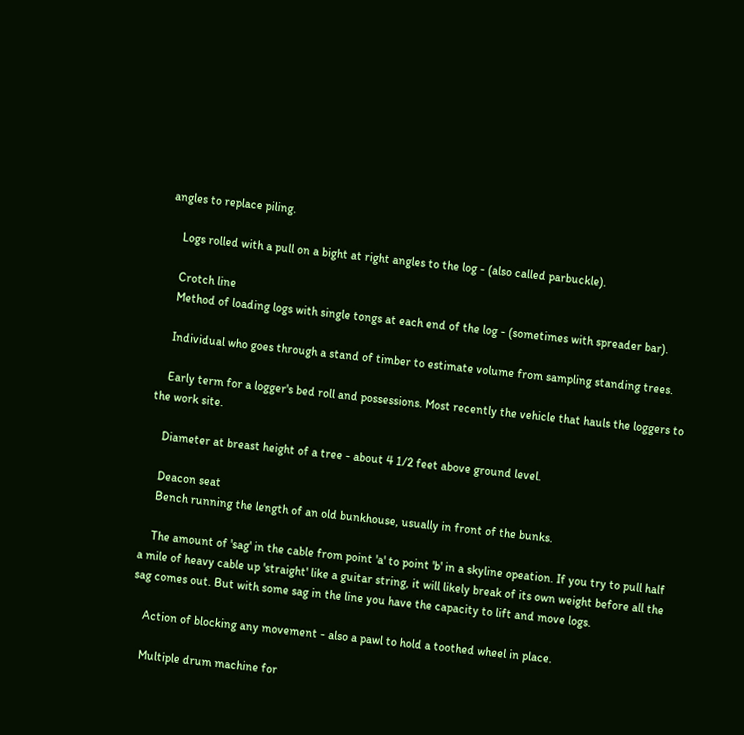angles to replace piling.

    Logs rolled with a pull on a bight at right angles to the log - (also called parbuckle).

    Crotch line
    Method of loading logs with single tongs at each end of the log - (sometimes with spreader bar).

    Individual who goes through a stand of timber to estimate volume from sampling standing trees.

    Early term for a logger's bed roll and possessions. Most recently the vehicle that hauls the loggers to the work site.

    Diameter at breast height of a tree - about 4 1/2 feet above ground level.

    Deacon seat
    Bench running the length of an old bunkhouse, usually in front of the bunks.

    The amount of 'sag' in the cable from point 'a' to point 'b' in a skyline opeation. If you try to pull half a mile of heavy cable up 'straight' like a guitar string, it will likely break of its own weight before all the sag comes out. But with some sag in the line you have the capacity to lift and move logs.

    Action of blocking any movement - also a pawl to hold a toothed wheel in place.

    Multiple drum machine for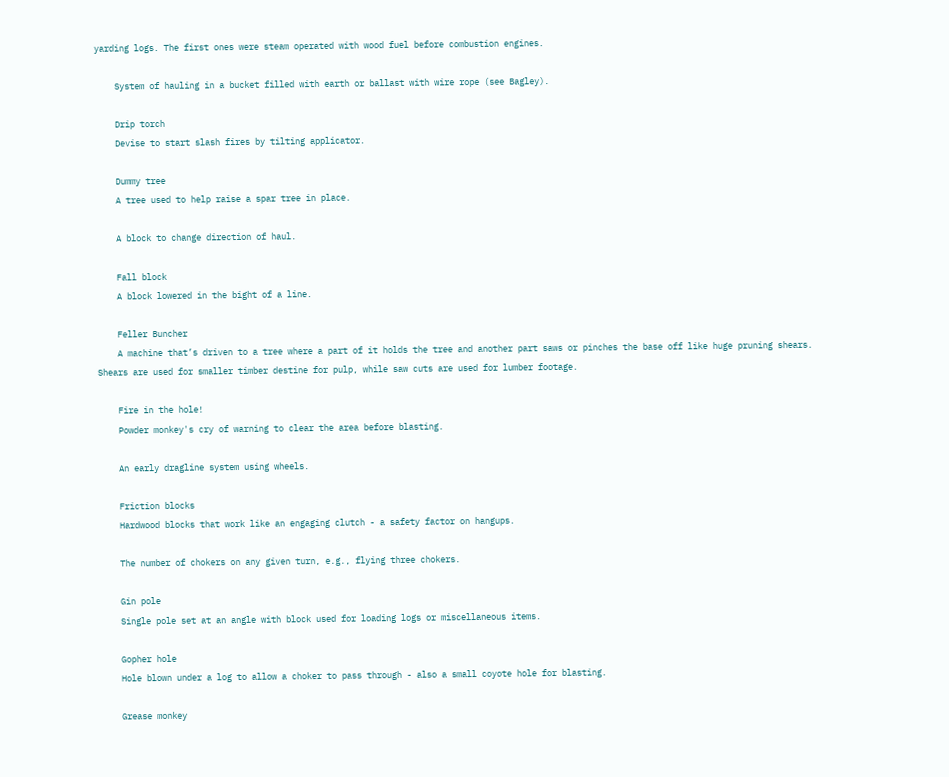yarding logs. The first ones were steam operated with wood fuel before combustion engines.

    System of hauling in a bucket filled with earth or ballast with wire rope (see Bagley).

    Drip torch
    Devise to start slash fires by tilting applicator.

    Dummy tree
    A tree used to help raise a spar tree in place.

    A block to change direction of haul.

    Fall block
    A block lowered in the bight of a line.

    Feller Buncher
    A machine that’s driven to a tree where a part of it holds the tree and another part saws or pinches the base off like huge pruning shears. Shears are used for smaller timber destine for pulp, while saw cuts are used for lumber footage.

    Fire in the hole!
    Powder monkey's cry of warning to clear the area before blasting.

    An early dragline system using wheels.

    Friction blocks
    Hardwood blocks that work like an engaging clutch - a safety factor on hangups.

    The number of chokers on any given turn, e.g., flying three chokers.

    Gin pole
    Single pole set at an angle with block used for loading logs or miscellaneous items.

    Gopher hole
    Hole blown under a log to allow a choker to pass through - also a small coyote hole for blasting.

    Grease monkey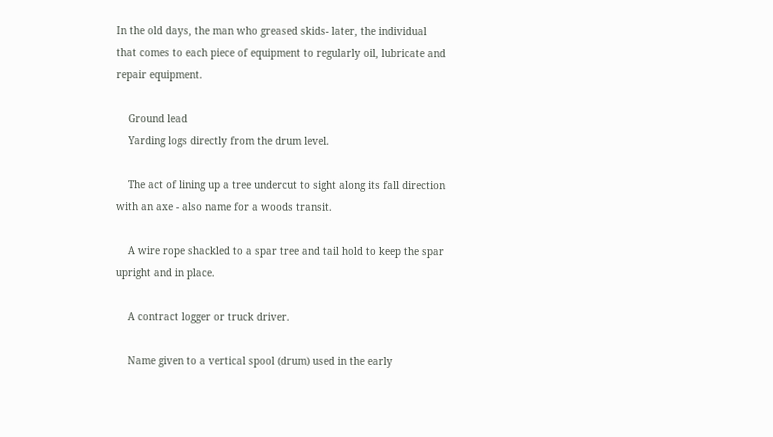In the old days, the man who greased skids- later, the individual that comes to each piece of equipment to regularly oil, lubricate and repair equipment.

    Ground lead
    Yarding logs directly from the drum level.

    The act of lining up a tree undercut to sight along its fall direction with an axe - also name for a woods transit.

    A wire rope shackled to a spar tree and tail hold to keep the spar upright and in place.

    A contract logger or truck driver.

    Name given to a vertical spool (drum) used in the early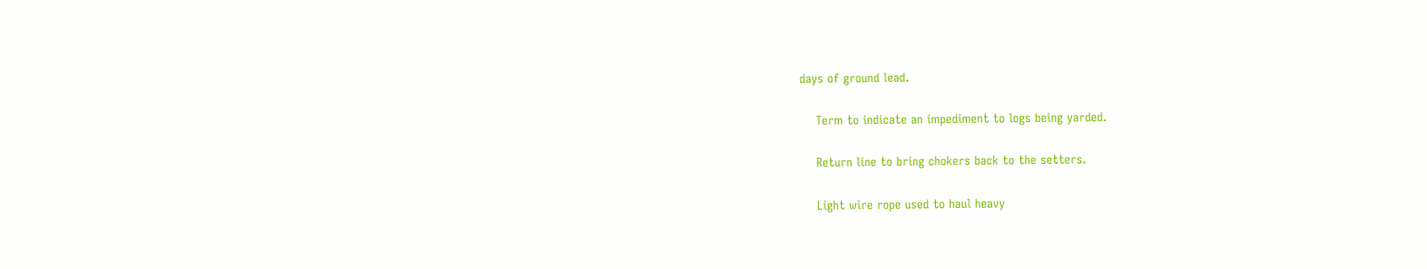days of ground lead.

    Term to indicate an impediment to logs being yarded.

    Return line to bring chokers back to the setters.

    Light wire rope used to haul heavy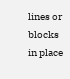lines or blocks in place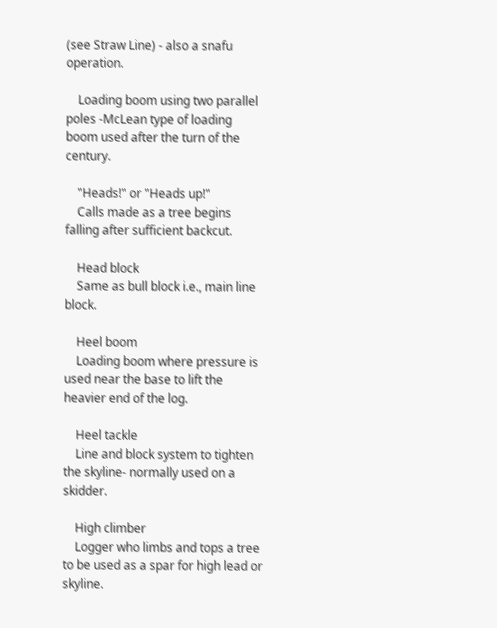(see Straw Line) - also a snafu operation.

    Loading boom using two parallel poles -McLean type of loading boom used after the turn of the century.

    "Heads!" or "Heads up!"
    Calls made as a tree begins falling after sufficient backcut.

    Head block
    Same as bull block i.e., main line block.

    Heel boom
    Loading boom where pressure is used near the base to lift the heavier end of the log.

    Heel tackle
    Line and block system to tighten the skyline- normally used on a skidder.

    High climber
    Logger who limbs and tops a tree to be used as a spar for high lead or skyline.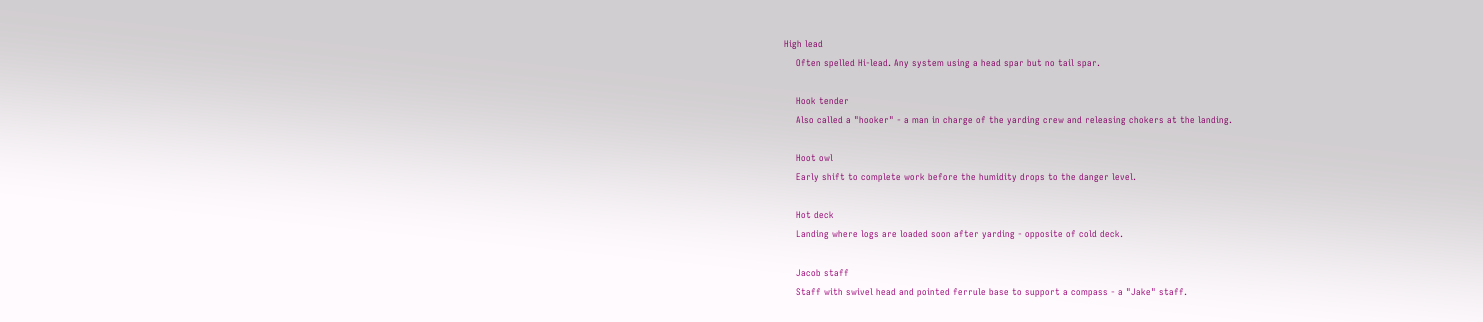High lead
    Often spelled Hi-lead. Any system using a head spar but no tail spar.

    Hook tender
    Also called a "hooker" - a man in charge of the yarding crew and releasing chokers at the landing.

    Hoot owl
    Early shift to complete work before the humidity drops to the danger level.

    Hot deck
    Landing where logs are loaded soon after yarding - opposite of cold deck.

    Jacob staff
    Staff with swivel head and pointed ferrule base to support a compass - a "Jake" staff.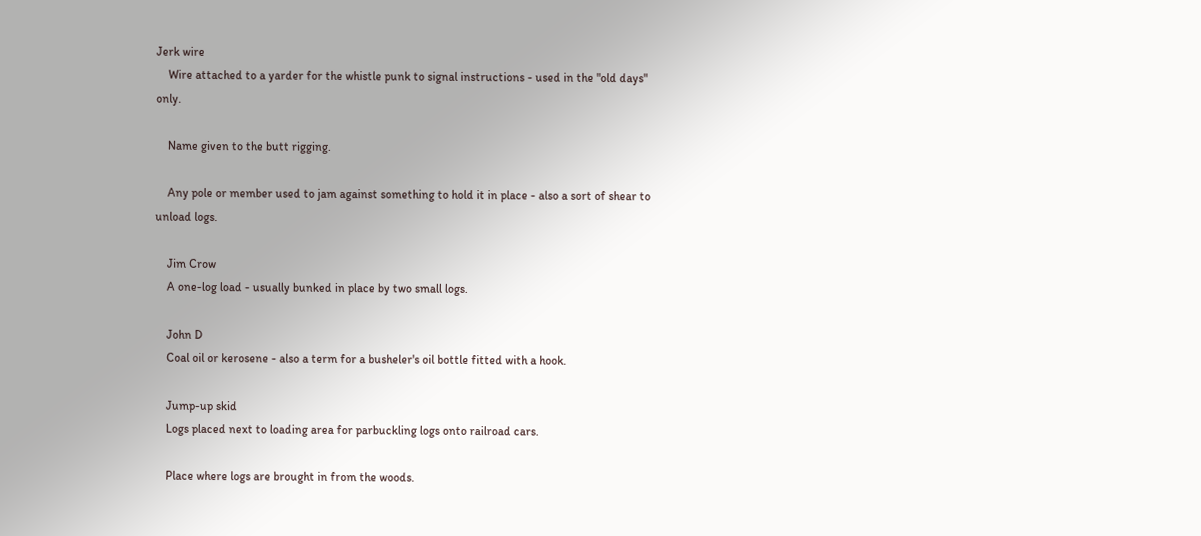Jerk wire
    Wire attached to a yarder for the whistle punk to signal instructions - used in the "old days" only.

    Name given to the butt rigging.

    Any pole or member used to jam against something to hold it in place - also a sort of shear to unload logs.

    Jim Crow
    A one-log load - usually bunked in place by two small logs.

    John D
    Coal oil or kerosene - also a term for a busheler's oil bottle fitted with a hook.

    Jump-up skid
    Logs placed next to loading area for parbuckling logs onto railroad cars.

    Place where logs are brought in from the woods.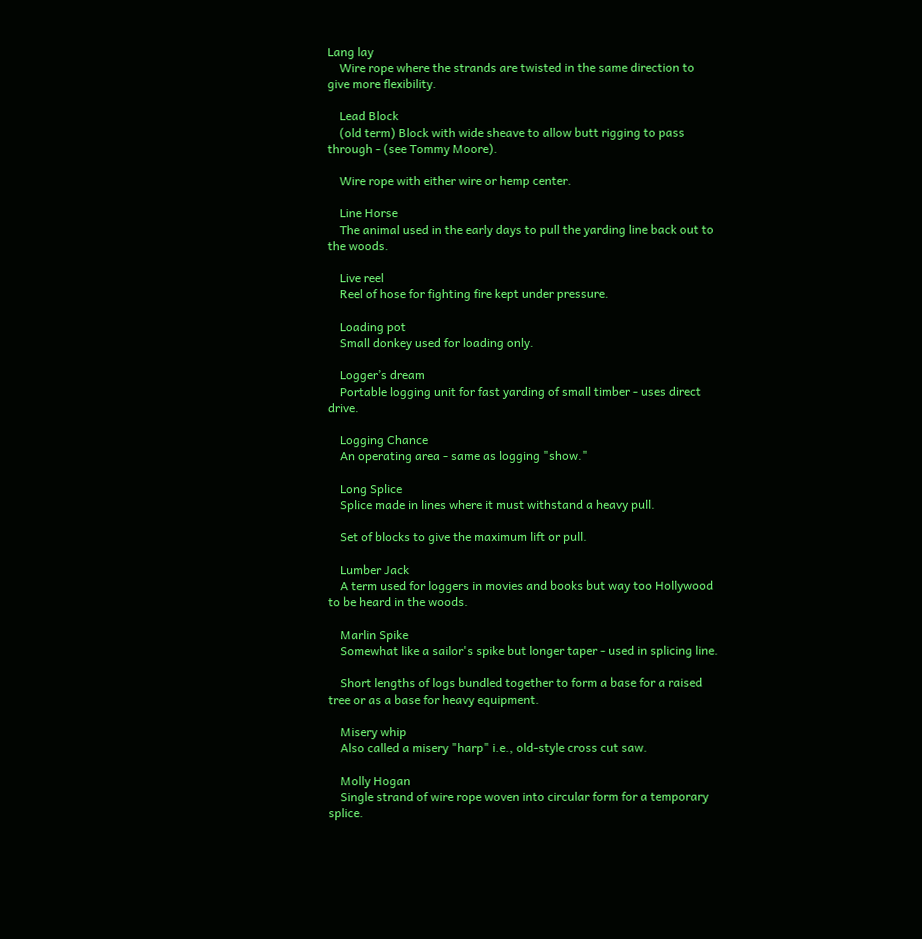Lang lay
    Wire rope where the strands are twisted in the same direction to give more flexibility.

    Lead Block
    (old term) Block with wide sheave to allow butt rigging to pass through - (see Tommy Moore).

    Wire rope with either wire or hemp center.

    Line Horse
    The animal used in the early days to pull the yarding line back out to the woods.

    Live reel
    Reel of hose for fighting fire kept under pressure.

    Loading pot
    Small donkey used for loading only.

    Logger’s dream
    Portable logging unit for fast yarding of small timber - uses direct drive.

    Logging Chance
    An operating area - same as logging "show."

    Long Splice
    Splice made in lines where it must withstand a heavy pull.

    Set of blocks to give the maximum lift or pull.

    Lumber Jack
    A term used for loggers in movies and books but way too Hollywood to be heard in the woods.

    Marlin Spike
    Somewhat like a sailor's spike but longer taper - used in splicing line.

    Short lengths of logs bundled together to form a base for a raised tree or as a base for heavy equipment.

    Misery whip
    Also called a misery "harp" i.e., old-style cross cut saw.

    Molly Hogan
    Single strand of wire rope woven into circular form for a temporary splice.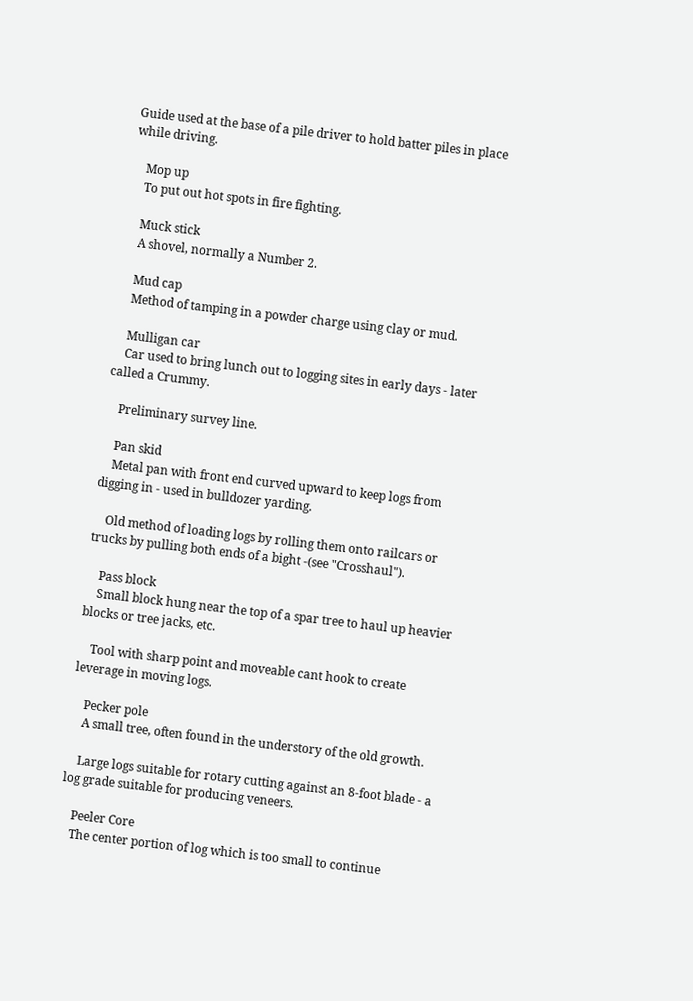Guide used at the base of a pile driver to hold batter piles in place while driving.

    Mop up
    To put out hot spots in fire fighting.

    Muck stick
    A shovel, normally a Number 2.

    Mud cap
    Method of tamping in a powder charge using clay or mud.

    Mulligan car
    Car used to bring lunch out to logging sites in early days - later called a Crummy.

    Preliminary survey line.

    Pan skid
    Metal pan with front end curved upward to keep logs from digging in - used in bulldozer yarding.

    Old method of loading logs by rolling them onto railcars or trucks by pulling both ends of a bight -(see "Crosshaul").

    Pass block
    Small block hung near the top of a spar tree to haul up heavier blocks or tree jacks, etc.

    Tool with sharp point and moveable cant hook to create leverage in moving logs.

    Pecker pole
    A small tree, often found in the understory of the old growth.

    Large logs suitable for rotary cutting against an 8-foot blade - a log grade suitable for producing veneers.

    Peeler Core
    The center portion of log which is too small to continue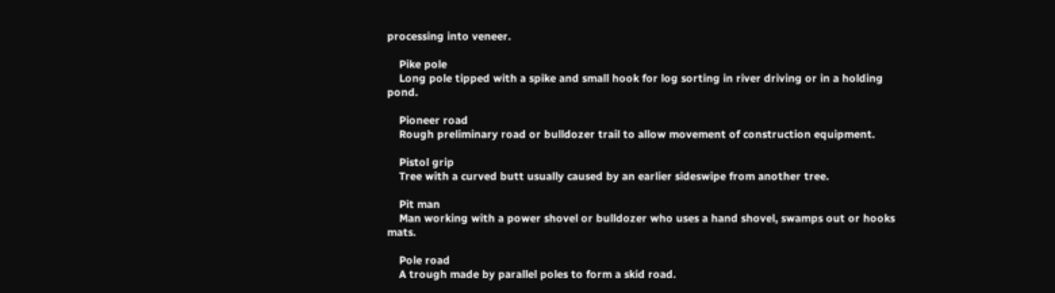processing into veneer.

    Pike pole
    Long pole tipped with a spike and small hook for log sorting in river driving or in a holding pond.

    Pioneer road
    Rough preliminary road or bulldozer trail to allow movement of construction equipment.

    Pistol grip
    Tree with a curved butt usually caused by an earlier sideswipe from another tree.

    Pit man
    Man working with a power shovel or bulldozer who uses a hand shovel, swamps out or hooks mats.

    Pole road
    A trough made by parallel poles to form a skid road.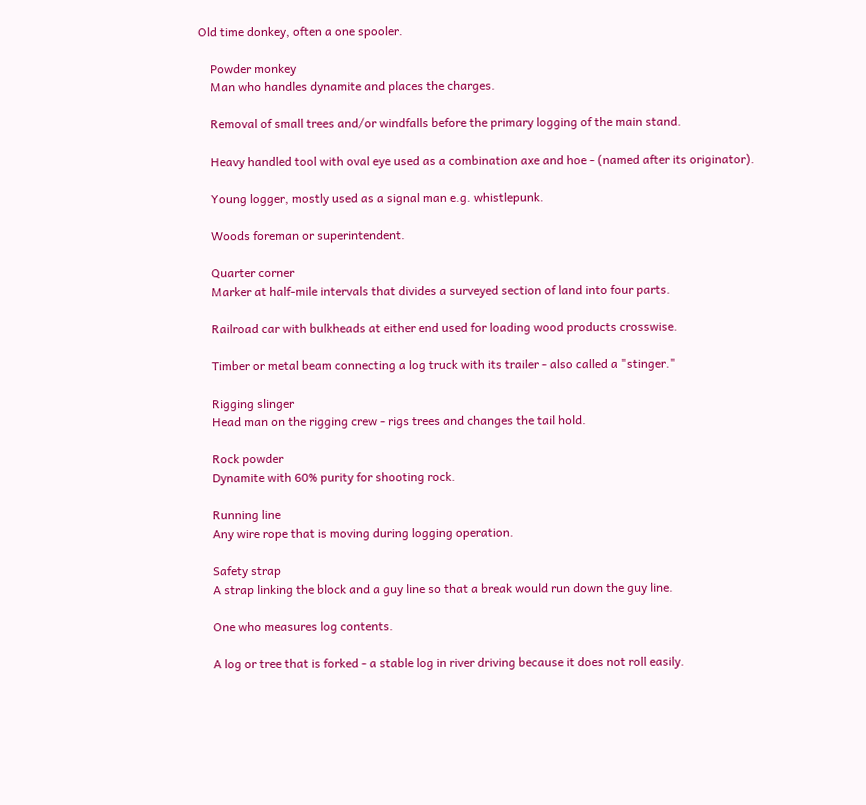Old time donkey, often a one spooler.

    Powder monkey
    Man who handles dynamite and places the charges.

    Removal of small trees and/or windfalls before the primary logging of the main stand.

    Heavy handled tool with oval eye used as a combination axe and hoe - (named after its originator).

    Young logger, mostly used as a signal man e.g. whistlepunk.

    Woods foreman or superintendent.

    Quarter corner
    Marker at half-mile intervals that divides a surveyed section of land into four parts.

    Railroad car with bulkheads at either end used for loading wood products crosswise.

    Timber or metal beam connecting a log truck with its trailer - also called a "stinger."

    Rigging slinger
    Head man on the rigging crew - rigs trees and changes the tail hold.

    Rock powder
    Dynamite with 60% purity for shooting rock.

    Running line
    Any wire rope that is moving during logging operation.

    Safety strap
    A strap linking the block and a guy line so that a break would run down the guy line.

    One who measures log contents.

    A log or tree that is forked - a stable log in river driving because it does not roll easily.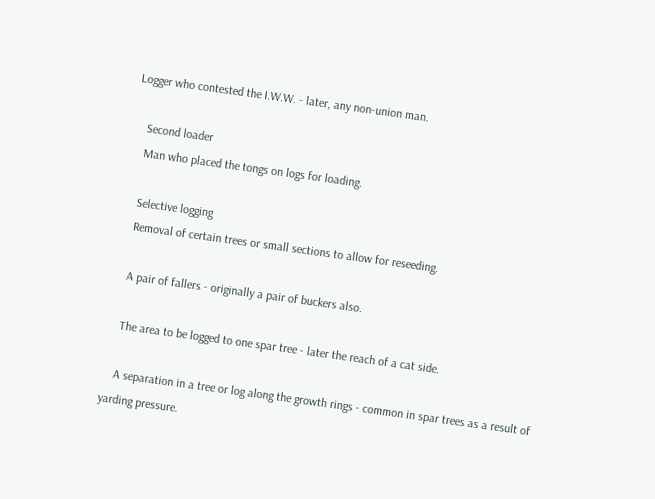Logger who contested the I.W.W. - later, any non-union man.

    Second loader
    Man who placed the tongs on logs for loading.

    Selective logging
    Removal of certain trees or small sections to allow for reseeding.

    A pair of fallers - originally a pair of buckers also.

    The area to be logged to one spar tree - later the reach of a cat side.

    A separation in a tree or log along the growth rings - common in spar trees as a result of yarding pressure.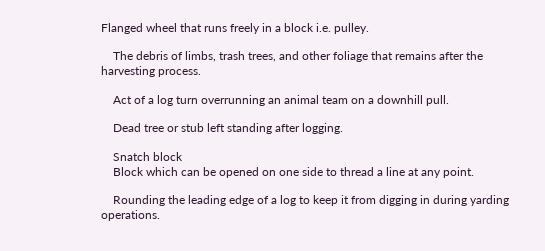Flanged wheel that runs freely in a block i.e. pulley.

    The debris of limbs, trash trees, and other foliage that remains after the harvesting process.

    Act of a log turn overrunning an animal team on a downhill pull.

    Dead tree or stub left standing after logging.

    Snatch block
    Block which can be opened on one side to thread a line at any point.

    Rounding the leading edge of a log to keep it from digging in during yarding operations.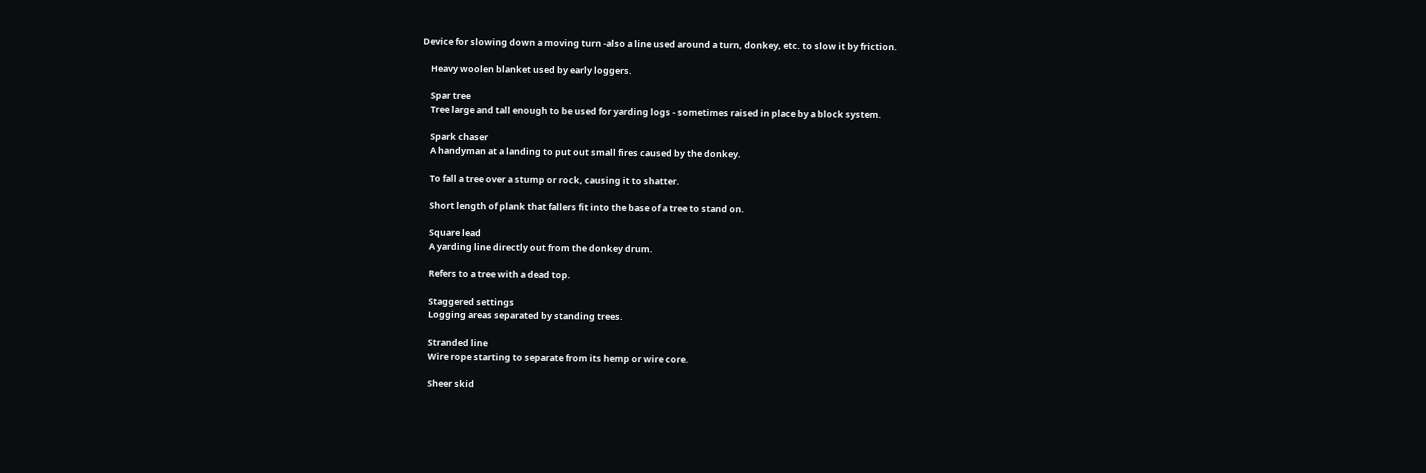Device for slowing down a moving turn -also a line used around a turn, donkey, etc. to slow it by friction.

    Heavy woolen blanket used by early loggers.

    Spar tree
    Tree large and tall enough to be used for yarding logs - sometimes raised in place by a block system.

    Spark chaser
    A handyman at a landing to put out small fires caused by the donkey.

    To fall a tree over a stump or rock, causing it to shatter.

    Short length of plank that fallers fit into the base of a tree to stand on.

    Square lead
    A yarding line directly out from the donkey drum.

    Refers to a tree with a dead top.

    Staggered settings
    Logging areas separated by standing trees.

    Stranded line
    Wire rope starting to separate from its hemp or wire core.

    Sheer skid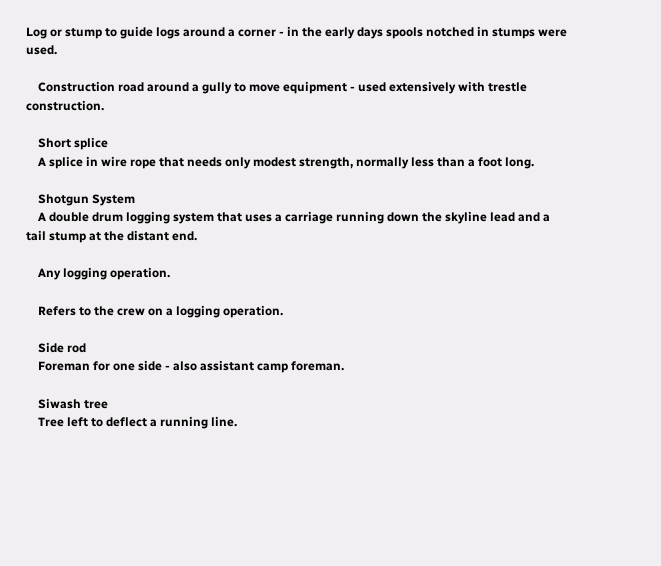Log or stump to guide logs around a corner - in the early days spools notched in stumps were used.

    Construction road around a gully to move equipment - used extensively with trestle construction.

    Short splice
    A splice in wire rope that needs only modest strength, normally less than a foot long.

    Shotgun System
    A double drum logging system that uses a carriage running down the skyline lead and a tail stump at the distant end.

    Any logging operation.

    Refers to the crew on a logging operation.

    Side rod
    Foreman for one side - also assistant camp foreman.

    Siwash tree
    Tree left to deflect a running line.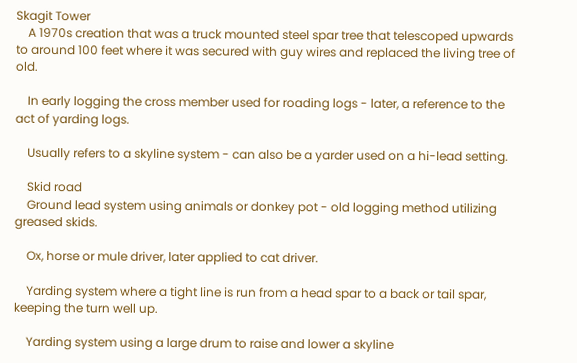Skagit Tower
    A 1970s creation that was a truck mounted steel spar tree that telescoped upwards to around 100 feet where it was secured with guy wires and replaced the living tree of old.

    In early logging the cross member used for roading logs - later, a reference to the act of yarding logs.

    Usually refers to a skyline system - can also be a yarder used on a hi-lead setting.

    Skid road
    Ground lead system using animals or donkey pot - old logging method utilizing greased skids.

    Ox, horse or mule driver, later applied to cat driver.

    Yarding system where a tight line is run from a head spar to a back or tail spar, keeping the turn well up.

    Yarding system using a large drum to raise and lower a skyline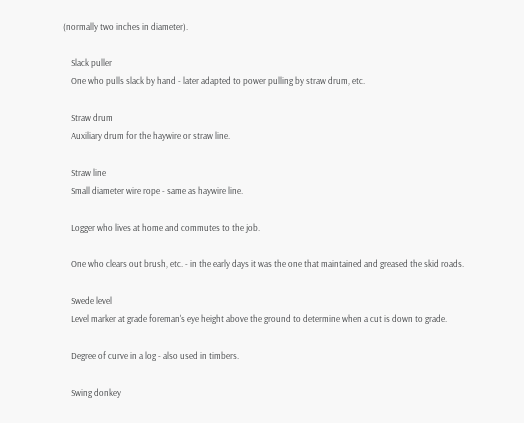(normally two inches in diameter).

    Slack puller
    One who pulls slack by hand - later adapted to power pulling by straw drum, etc.

    Straw drum
    Auxiliary drum for the haywire or straw line.

    Straw line
    Small diameter wire rope - same as haywire line.

    Logger who lives at home and commutes to the job.

    One who clears out brush, etc. - in the early days it was the one that maintained and greased the skid roads.

    Swede level
    Level marker at grade foreman's eye height above the ground to determine when a cut is down to grade.

    Degree of curve in a log - also used in timbers.

    Swing donkey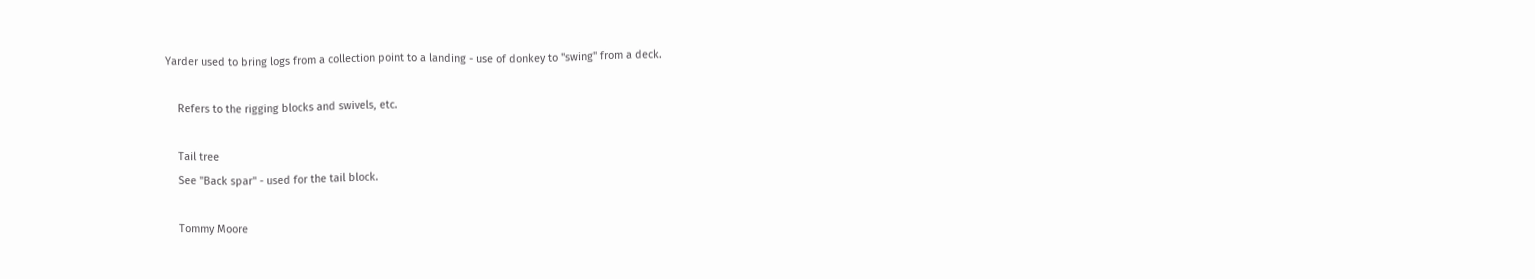Yarder used to bring logs from a collection point to a landing - use of donkey to "swing" from a deck.

    Refers to the rigging blocks and swivels, etc.

    Tail tree
    See "Back spar" - used for the tail block.

    Tommy Moore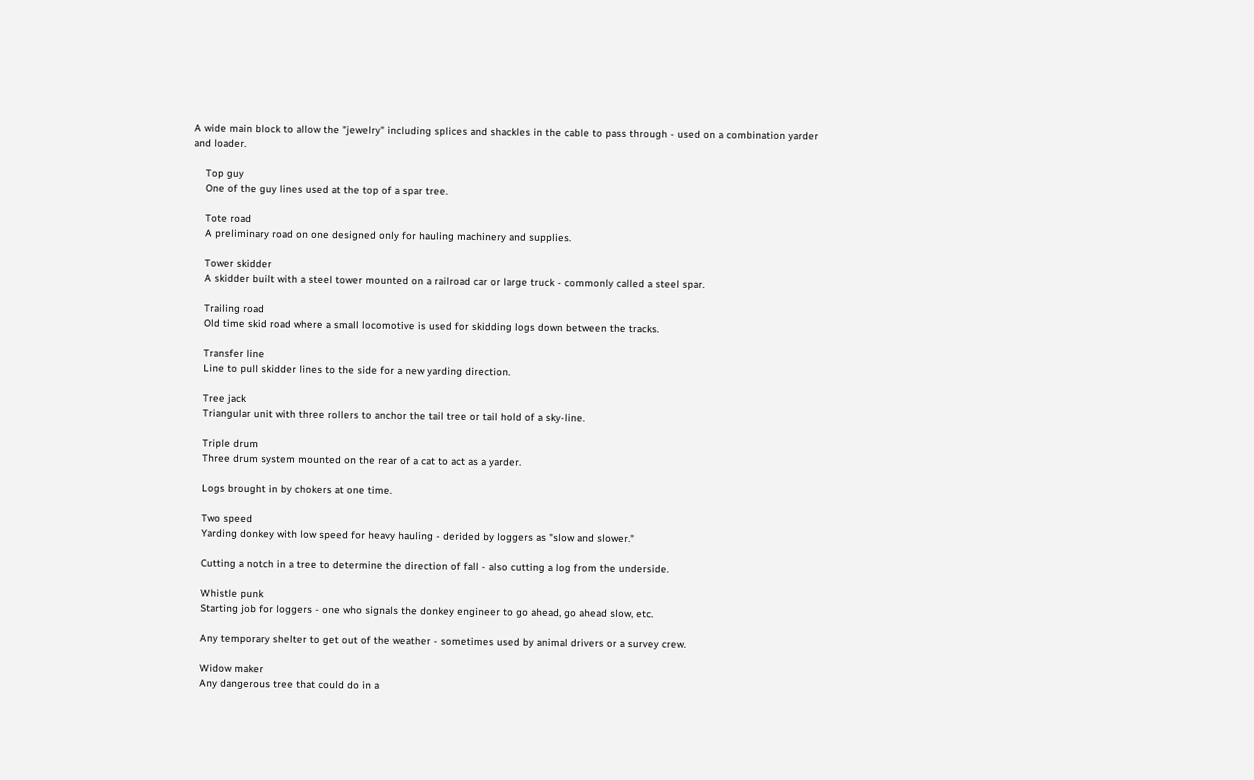A wide main block to allow the "jewelry" including splices and shackles in the cable to pass through - used on a combination yarder and loader.

    Top guy
    One of the guy lines used at the top of a spar tree.

    Tote road
    A preliminary road on one designed only for hauling machinery and supplies.

    Tower skidder
    A skidder built with a steel tower mounted on a railroad car or large truck - commonly called a steel spar.

    Trailing road
    Old time skid road where a small locomotive is used for skidding logs down between the tracks.

    Transfer line
    Line to pull skidder lines to the side for a new yarding direction.

    Tree jack
    Triangular unit with three rollers to anchor the tail tree or tail hold of a sky-line.

    Triple drum
    Three drum system mounted on the rear of a cat to act as a yarder.

    Logs brought in by chokers at one time.

    Two speed
    Yarding donkey with low speed for heavy hauling - derided by loggers as "slow and slower."

    Cutting a notch in a tree to determine the direction of fall - also cutting a log from the underside.

    Whistle punk
    Starting job for loggers - one who signals the donkey engineer to go ahead, go ahead slow, etc.

    Any temporary shelter to get out of the weather - sometimes used by animal drivers or a survey crew.

    Widow maker
    Any dangerous tree that could do in a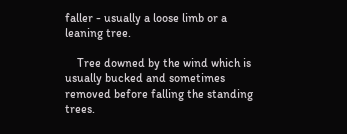faller - usually a loose limb or a leaning tree.

    Tree downed by the wind which is usually bucked and sometimes removed before falling the standing trees.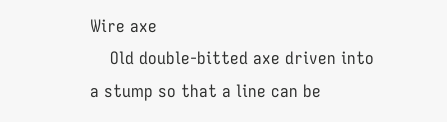Wire axe
    Old double-bitted axe driven into a stump so that a line can be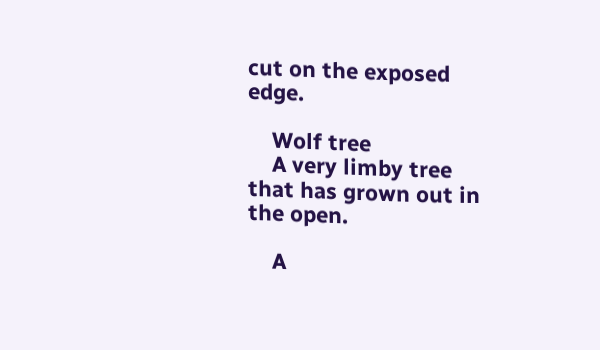cut on the exposed edge.

    Wolf tree
    A very limby tree that has grown out in the open.

    A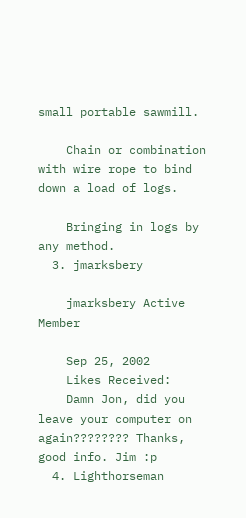small portable sawmill.

    Chain or combination with wire rope to bind down a load of logs.

    Bringing in logs by any method.
  3. jmarksbery

    jmarksbery Active Member

    Sep 25, 2002
    Likes Received:
    Damn Jon, did you leave your computer on again???????? Thanks, good info. Jim :p
  4. Lighthorseman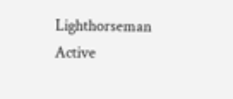Lighthorseman Active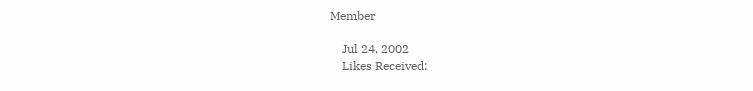Member

    Jul 24, 2002
    Likes Received: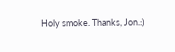Holy smoke. Thanks, Jon.:)